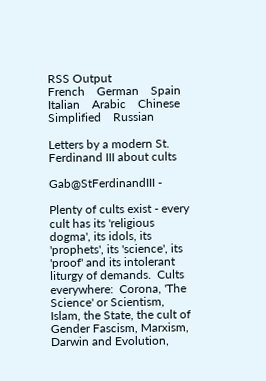RSS Output
French    German    Spain    Italian    Arabic    Chinese Simplified    Russian

Letters by a modern St. Ferdinand III about cults

Gab@StFerdinandIII -

Plenty of cults exist - every cult has its 'religious dogma', its idols, its 'prophets', its 'science', its 'proof' and its intolerant liturgy of demands.  Cults everywhere:  Corona, 'The Science' or Scientism, Islam, the State, the cult of Gender Fascism, Marxism, Darwin and Evolution,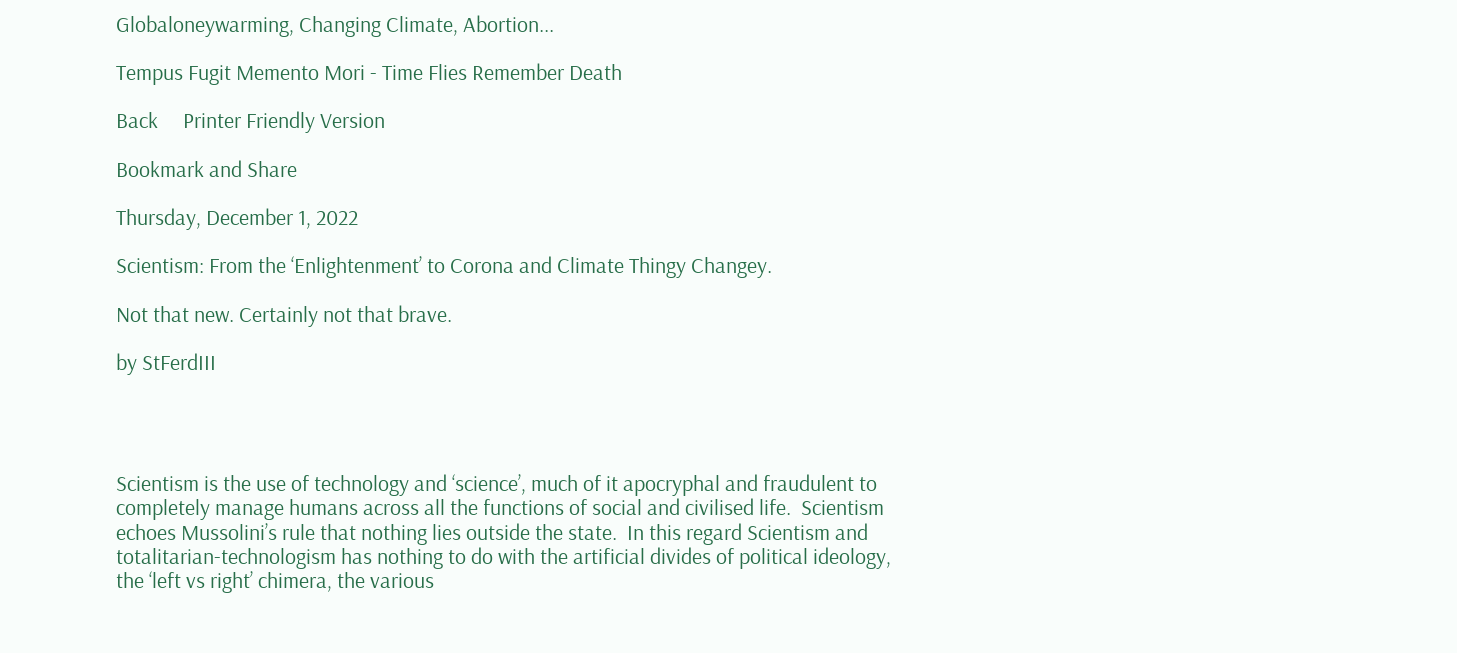Globaloneywarming, Changing Climate, Abortion...

Tempus Fugit Memento Mori - Time Flies Remember Death

Back     Printer Friendly Version

Bookmark and Share

Thursday, December 1, 2022

Scientism: From the ‘Enlightenment’ to Corona and Climate Thingy Changey.

Not that new. Certainly not that brave.

by StFerdIII




Scientism is the use of technology and ‘science’, much of it apocryphal and fraudulent to completely manage humans across all the functions of social and civilised life.  Scientism echoes Mussolini’s rule that nothing lies outside the state.  In this regard Scientism and totalitarian-technologism has nothing to do with the artificial divides of political ideology, the ‘left vs right’ chimera, the various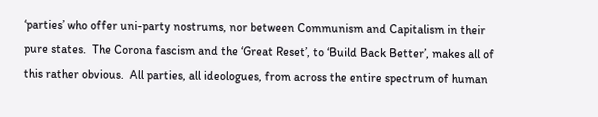‘parties’ who offer uni-party nostrums, nor between Communism and Capitalism in their pure states.  The Corona fascism and the ‘Great Reset’, to ‘Build Back Better’, makes all of this rather obvious.  All parties, all ideologues, from across the entire spectrum of human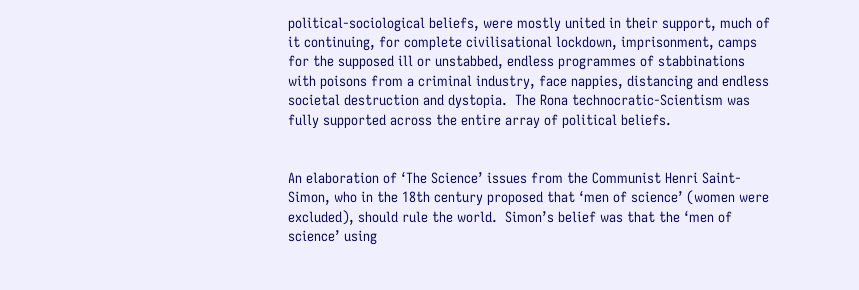political-sociological beliefs, were mostly united in their support, much of it continuing, for complete civilisational lockdown, imprisonment, camps for the supposed ill or unstabbed, endless programmes of stabbinations with poisons from a criminal industry, face nappies, distancing and endless societal destruction and dystopia.  The Rona technocratic-Scientism was fully supported across the entire array of political beliefs.


An elaboration of ‘The Science’ issues from the Communist Henri Saint-Simon, who in the 18th century proposed that ‘men of science’ (women were excluded), should rule the world.  Simon’s belief was that the ‘men of science’ using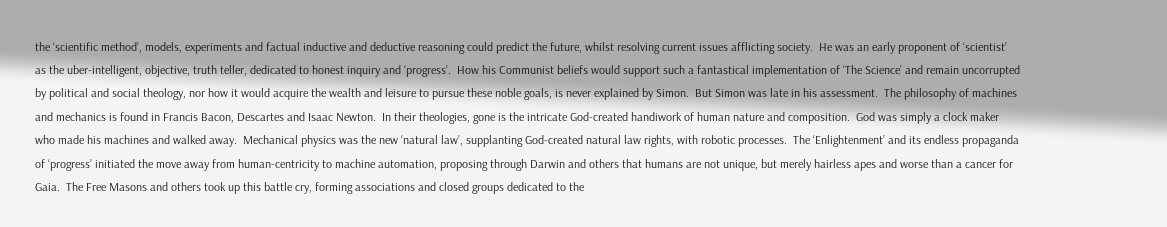the ‘scientific method’, models, experiments and factual inductive and deductive reasoning could predict the future, whilst resolving current issues afflicting society.  He was an early proponent of ‘scientist’ as the uber-intelligent, objective, truth teller, dedicated to honest inquiry and ‘progress’.  How his Communist beliefs would support such a fantastical implementation of ‘The Science’ and remain uncorrupted by political and social theology, nor how it would acquire the wealth and leisure to pursue these noble goals, is never explained by Simon.  But Simon was late in his assessment.  The philosophy of machines and mechanics is found in Francis Bacon, Descartes and Isaac Newton.  In their theologies, gone is the intricate God-created handiwork of human nature and composition.  God was simply a clock maker who made his machines and walked away.  Mechanical physics was the new ‘natural law’, supplanting God-created natural law rights, with robotic processes.  The ‘Enlightenment’ and its endless propaganda of ‘progress’ initiated the move away from human-centricity to machine automation, proposing through Darwin and others that humans are not unique, but merely hairless apes and worse than a cancer for Gaia.  The Free Masons and others took up this battle cry, forming associations and closed groups dedicated to the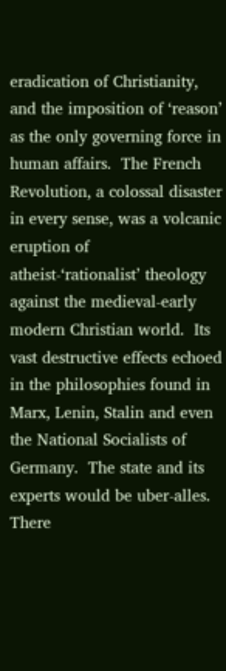eradication of Christianity, and the imposition of ‘reason’ as the only governing force in human affairs.  The French Revolution, a colossal disaster in every sense, was a volcanic eruption of atheist-‘rationalist’ theology against the medieval-early modern Christian world.  Its vast destructive effects echoed in the philosophies found in Marx, Lenin, Stalin and even the National Socialists of Germany.  The state and its experts would be uber-alles.  There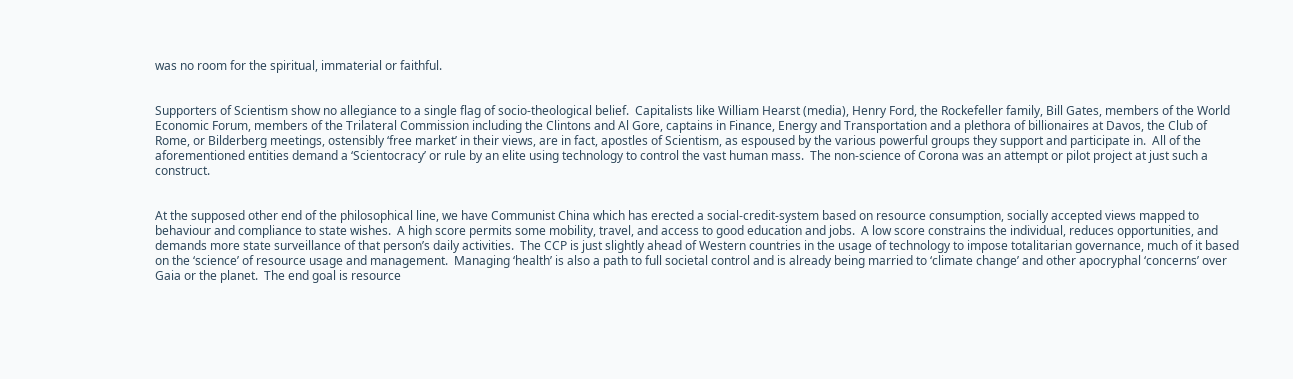was no room for the spiritual, immaterial or faithful.


Supporters of Scientism show no allegiance to a single flag of socio-theological belief.  Capitalists like William Hearst (media), Henry Ford, the Rockefeller family, Bill Gates, members of the World Economic Forum, members of the Trilateral Commission including the Clintons and Al Gore, captains in Finance, Energy and Transportation and a plethora of billionaires at Davos, the Club of Rome, or Bilderberg meetings, ostensibly ‘free market’ in their views, are in fact, apostles of Scientism, as espoused by the various powerful groups they support and participate in.  All of the aforementioned entities demand a ‘Scientocracy’ or rule by an elite using technology to control the vast human mass.  The non-science of Corona was an attempt or pilot project at just such a construct.


At the supposed other end of the philosophical line, we have Communist China which has erected a social-credit-system based on resource consumption, socially accepted views mapped to behaviour and compliance to state wishes.  A high score permits some mobility, travel, and access to good education and jobs.  A low score constrains the individual, reduces opportunities, and demands more state surveillance of that person’s daily activities.  The CCP is just slightly ahead of Western countries in the usage of technology to impose totalitarian governance, much of it based on the ‘science’ of resource usage and management.  Managing ‘health’ is also a path to full societal control and is already being married to ‘climate change’ and other apocryphal ‘concerns’ over Gaia or the planet.  The end goal is resource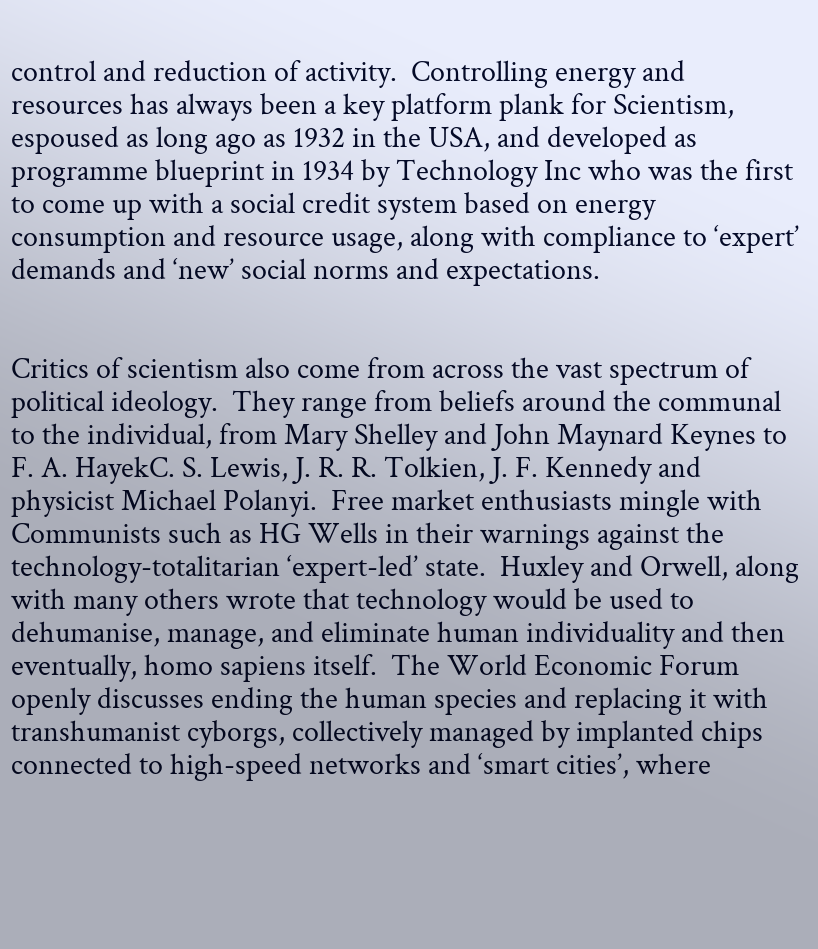control and reduction of activity.  Controlling energy and resources has always been a key platform plank for Scientism, espoused as long ago as 1932 in the USA, and developed as programme blueprint in 1934 by Technology Inc who was the first to come up with a social credit system based on energy consumption and resource usage, along with compliance to ‘expert’ demands and ‘new’ social norms and expectations.


Critics of scientism also come from across the vast spectrum of political ideology.  They range from beliefs around the communal to the individual, from Mary Shelley and John Maynard Keynes to F. A. HayekC. S. Lewis, J. R. R. Tolkien, J. F. Kennedy and physicist Michael Polanyi.  Free market enthusiasts mingle with Communists such as HG Wells in their warnings against the technology-totalitarian ‘expert-led’ state.  Huxley and Orwell, along with many others wrote that technology would be used to dehumanise, manage, and eliminate human individuality and then eventually, homo sapiens itself.  The World Economic Forum openly discusses ending the human species and replacing it with transhumanist cyborgs, collectively managed by implanted chips connected to high-speed networks and ‘smart cities’, where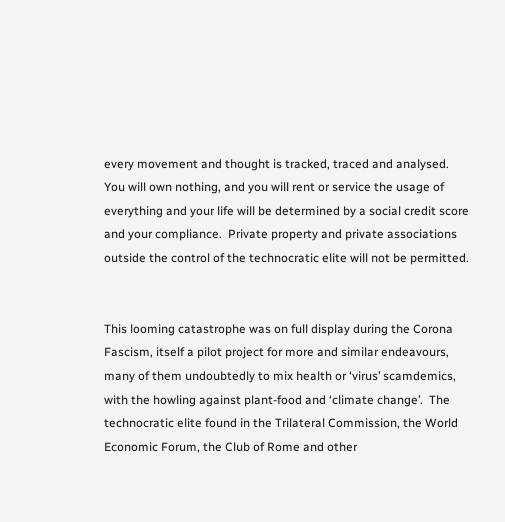every movement and thought is tracked, traced and analysed.  You will own nothing, and you will rent or service the usage of everything and your life will be determined by a social credit score and your compliance.  Private property and private associations outside the control of the technocratic elite will not be permitted.


This looming catastrophe was on full display during the Corona Fascism, itself a pilot project for more and similar endeavours, many of them undoubtedly to mix health or ‘virus’ scamdemics, with the howling against plant-food and ‘climate change’.  The technocratic elite found in the Trilateral Commission, the World Economic Forum, the Club of Rome and other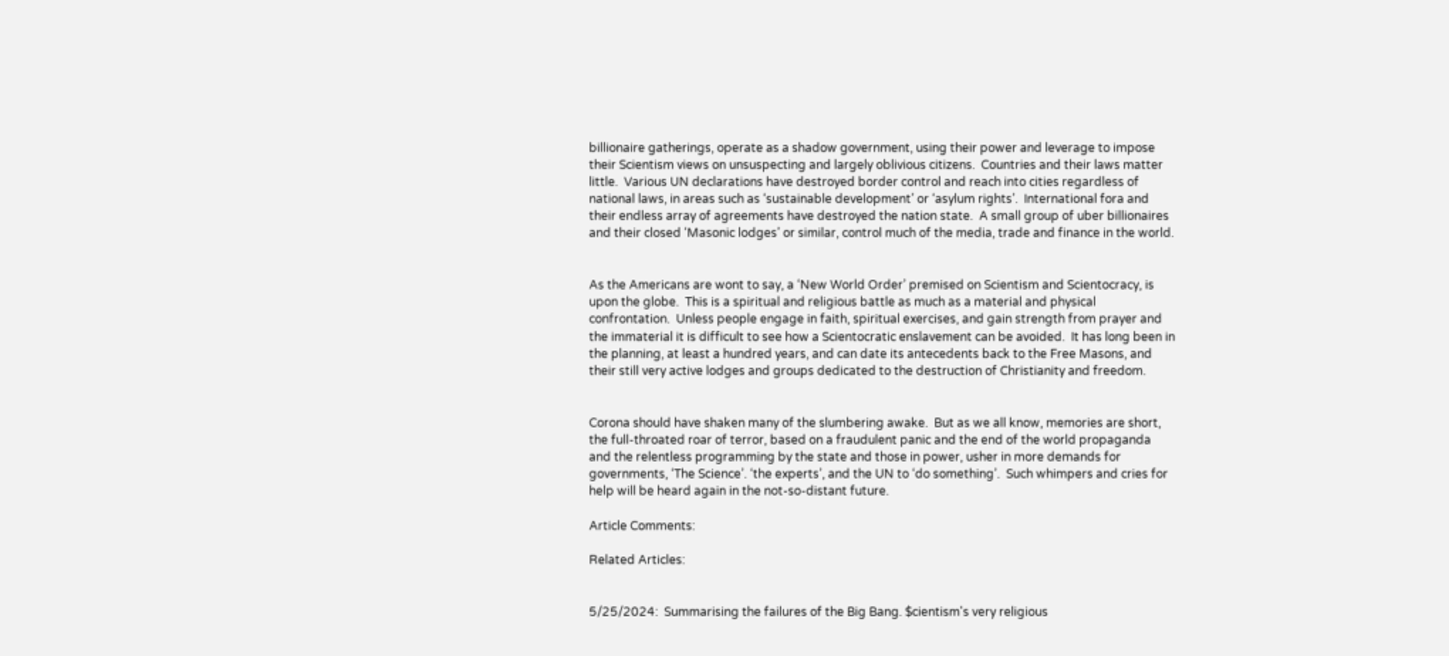billionaire gatherings, operate as a shadow government, using their power and leverage to impose their Scientism views on unsuspecting and largely oblivious citizens.  Countries and their laws matter little.  Various UN declarations have destroyed border control and reach into cities regardless of national laws, in areas such as ‘sustainable development’ or ‘asylum rights’.  International fora and their endless array of agreements have destroyed the nation state.  A small group of uber billionaires and their closed ‘Masonic lodges’ or similar, control much of the media, trade and finance in the world.


As the Americans are wont to say, a ‘New World Order’ premised on Scientism and Scientocracy, is upon the globe.  This is a spiritual and religious battle as much as a material and physical confrontation.  Unless people engage in faith, spiritual exercises, and gain strength from prayer and the immaterial it is difficult to see how a Scientocratic enslavement can be avoided.  It has long been in the planning, at least a hundred years, and can date its antecedents back to the Free Masons, and their still very active lodges and groups dedicated to the destruction of Christianity and freedom.


Corona should have shaken many of the slumbering awake.  But as we all know, memories are short, the full-throated roar of terror, based on a fraudulent panic and the end of the world propaganda and the relentless programming by the state and those in power, usher in more demands for governments, ‘The Science’. ‘the experts’, and the UN to ‘do something’.  Such whimpers and cries for help will be heard again in the not-so-distant future.

Article Comments:

Related Articles:


5/25/2024:  Summarising the failures of the Big Bang. $cientism's very religious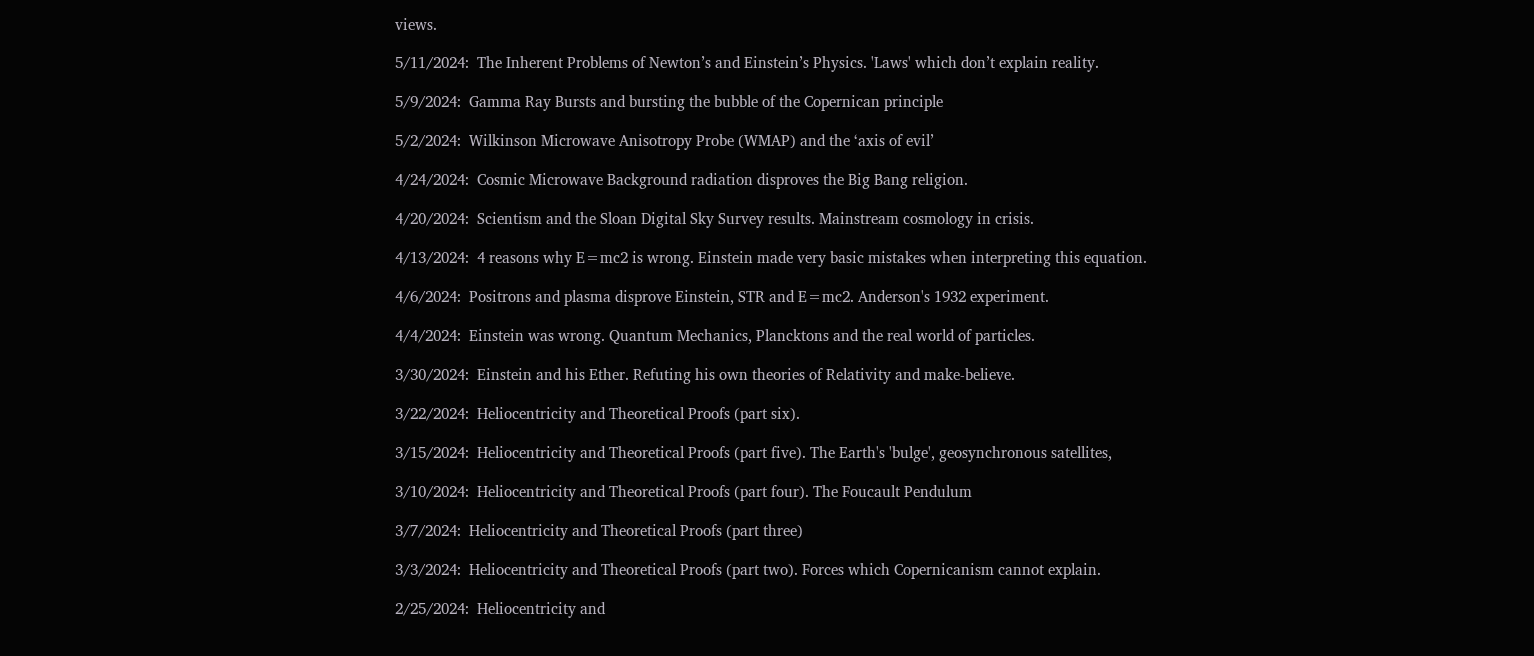views.

5/11/2024:  The Inherent Problems of Newton’s and Einstein’s Physics. 'Laws' which don’t explain reality.

5/9/2024:  Gamma Ray Bursts and bursting the bubble of the Copernican principle

5/2/2024:  Wilkinson Microwave Anisotropy Probe (WMAP) and the ‘axis of evil’

4/24/2024:  Cosmic Microwave Background radiation disproves the Big Bang religion.

4/20/2024:  Scientism and the Sloan Digital Sky Survey results. Mainstream cosmology in crisis.

4/13/2024:  4 reasons why E=mc2 is wrong. Einstein made very basic mistakes when interpreting this equation.

4/6/2024:  Positrons and plasma disprove Einstein, STR and E=mc2. Anderson's 1932 experiment.

4/4/2024:  Einstein was wrong. Quantum Mechanics, Plancktons and the real world of particles.

3/30/2024:  Einstein and his Ether. Refuting his own theories of Relativity and make-believe.

3/22/2024:  Heliocentricity and Theoretical Proofs (part six).

3/15/2024:  Heliocentricity and Theoretical Proofs (part five). The Earth's 'bulge', geosynchronous satellites,

3/10/2024:  Heliocentricity and Theoretical Proofs (part four). The Foucault Pendulum

3/7/2024:  Heliocentricity and Theoretical Proofs (part three)

3/3/2024:  Heliocentricity and Theoretical Proofs (part two). Forces which Copernicanism cannot explain.

2/25/2024:  Heliocentricity and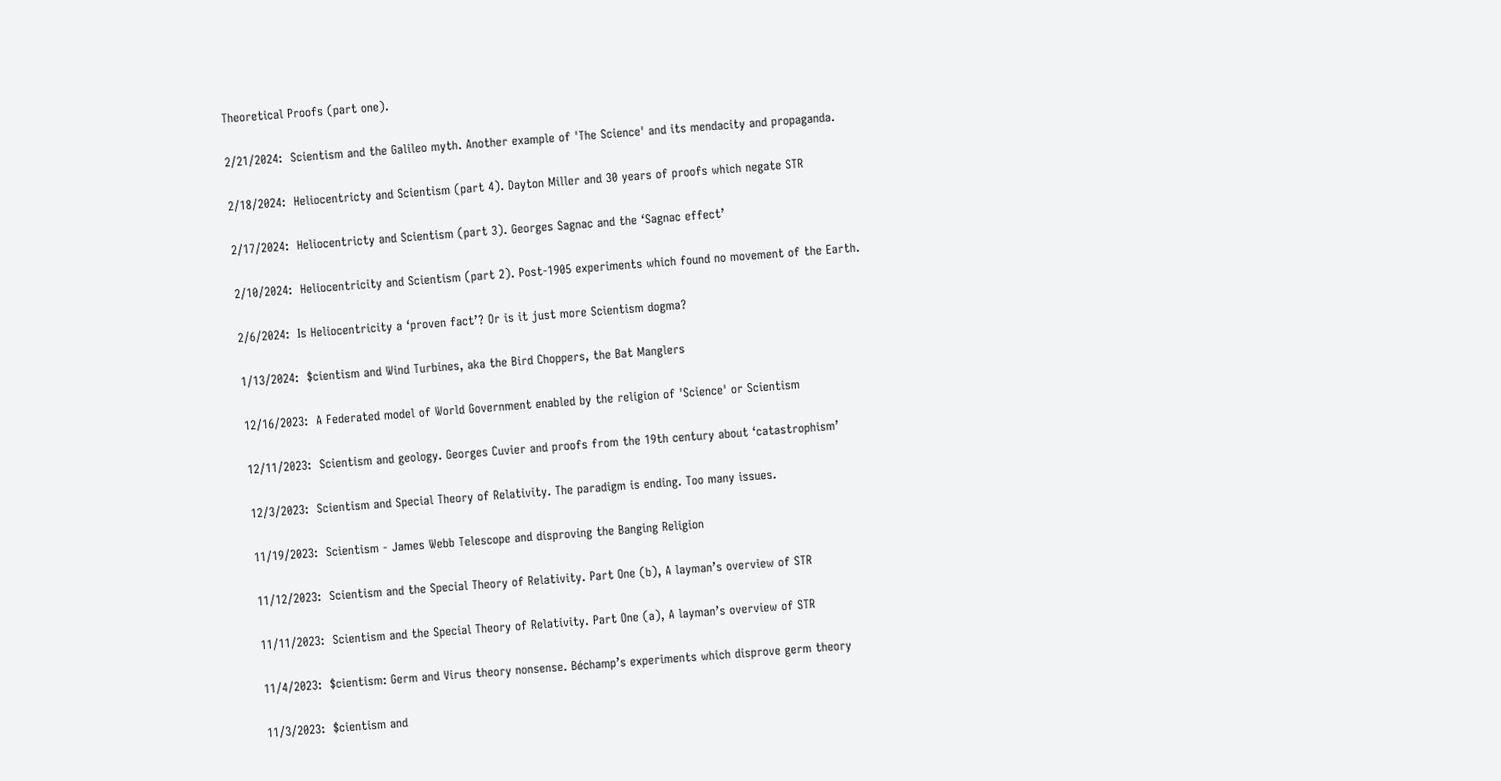Theoretical Proofs (part one).

2/21/2024:  Scientism and the Galileo myth. Another example of 'The Science' and its mendacity and propaganda.

2/18/2024:  Heliocentricty and Scientism (part 4). Dayton Miller and 30 years of proofs which negate STR

2/17/2024:  Heliocentricty and Scientism (part 3). Georges Sagnac and the ‘Sagnac effect’

2/10/2024:  Heliocentricity and Scientism (part 2). Post-1905 experiments which found no movement of the Earth.

2/6/2024:  Is Heliocentricity a ‘proven fact’? Or is it just more Scientism dogma?

1/13/2024:  $cientism and Wind Turbines, aka the Bird Choppers, the Bat Manglers

12/16/2023:  A Federated model of World Government enabled by the religion of 'Science' or Scientism

12/11/2023:  Scientism and geology. Georges Cuvier and proofs from the 19th century about ‘catastrophism’

12/3/2023:  Scientism and Special Theory of Relativity. The paradigm is ending. Too many issues.

11/19/2023:  Scientism - James Webb Telescope and disproving the Banging Religion

11/12/2023:  Scientism and the Special Theory of Relativity. Part One (b), A layman’s overview of STR

11/11/2023:  Scientism and the Special Theory of Relativity. Part One (a), A layman’s overview of STR

11/4/2023:  $cientism: Germ and Virus theory nonsense. Béchamp’s experiments which disprove germ theory

11/3/2023:  $cientism and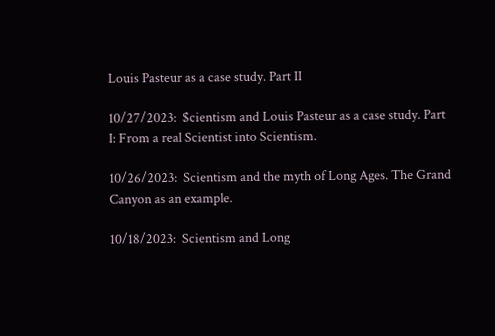Louis Pasteur as a case study. Part II

10/27/2023:  $cientism and Louis Pasteur as a case study. Part I: From a real Scientist into Scientism.

10/26/2023:  Scientism and the myth of Long Ages. The Grand Canyon as an example.

10/18/2023:  Scientism and Long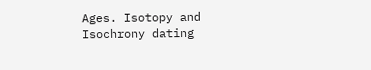Ages. Isotopy and Isochrony dating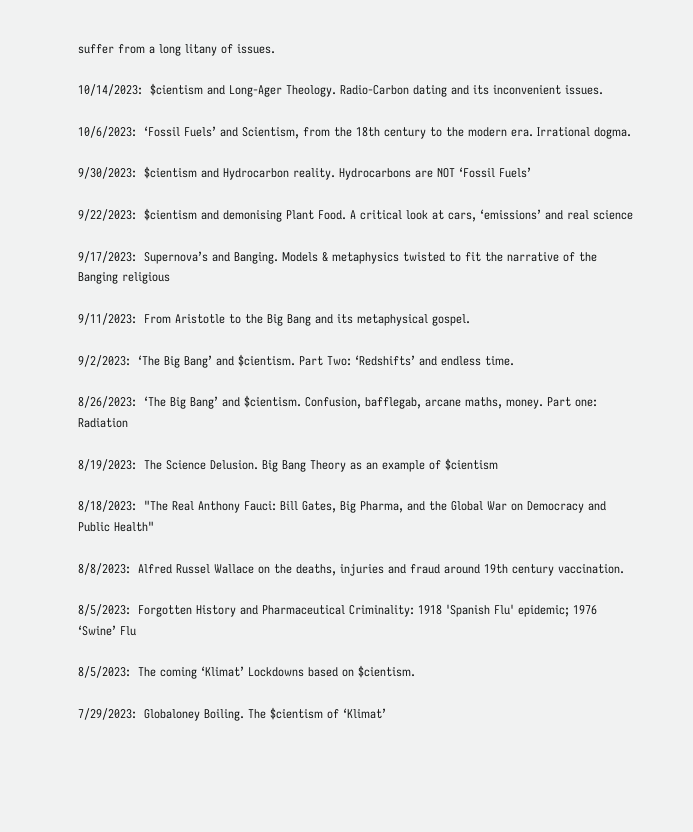suffer from a long litany of issues.

10/14/2023:  $cientism and Long-Ager Theology. Radio-Carbon dating and its inconvenient issues.

10/6/2023:  ‘Fossil Fuels’ and Scientism, from the 18th century to the modern era. Irrational dogma.

9/30/2023:  $cientism and Hydrocarbon reality. Hydrocarbons are NOT ‘Fossil Fuels’

9/22/2023:  $cientism and demonising Plant Food. A critical look at cars, ‘emissions’ and real science

9/17/2023:  Supernova’s and Banging. Models & metaphysics twisted to fit the narrative of the Banging religious

9/11/2023:  From Aristotle to the Big Bang and its metaphysical gospel.

9/2/2023:  ‘The Big Bang’ and $cientism. Part Two: ‘Redshifts’ and endless time.

8/26/2023:  ‘The Big Bang’ and $cientism. Confusion, bafflegab, arcane maths, money. Part one: Radiation

8/19/2023:  The Science Delusion. Big Bang Theory as an example of $cientism

8/18/2023:  "The Real Anthony Fauci: Bill Gates, Big Pharma, and the Global War on Democracy and Public Health"

8/8/2023:  Alfred Russel Wallace on the deaths, injuries and fraud around 19th century vaccination.

8/5/2023:  Forgotten History and Pharmaceutical Criminality: 1918 'Spanish Flu' epidemic; 1976 ‘Swine’ Flu

8/5/2023:  The coming ‘Klimat’ Lockdowns based on $cientism.

7/29/2023:  Globaloney Boiling. The $cientism of ‘Klimat’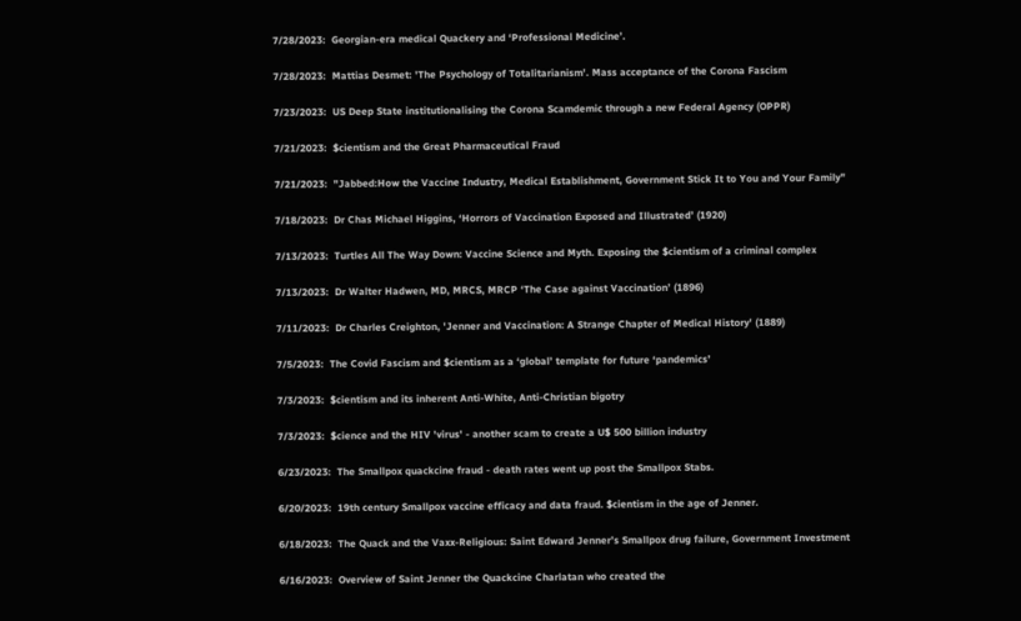7/28/2023:  Georgian-era medical Quackery and ‘Professional Medicine’.

7/28/2023:  Mattias Desmet: 'The Psychology of Totalitarianism'. Mass acceptance of the Corona Fascism

7/23/2023:  US Deep State institutionalising the Corona Scamdemic through a new Federal Agency (OPPR)

7/21/2023:  $cientism and the Great Pharmaceutical Fraud

7/21/2023:  "Jabbed:How the Vaccine Industry, Medical Establishment, Government Stick It to You and Your Family"

7/18/2023:  Dr Chas Michael Higgins, ‘Horrors of Vaccination Exposed and Illustrated’ (1920)

7/13/2023:  Turtles All The Way Down: Vaccine Science and Myth. Exposing the $cientism of a criminal complex

7/13/2023:  Dr Walter Hadwen, MD, MRCS, MRCP ‘The Case against Vaccination’ (1896)

7/11/2023:  Dr Charles Creighton, 'Jenner and Vaccination: A Strange Chapter of Medical History' (1889)

7/5/2023:  The Covid Fascism and $cientism as a ‘global’ template for future ‘pandemics’

7/3/2023:  $cientism and its inherent Anti-White, Anti-Christian bigotry

7/3/2023:  $cience and the HIV 'virus' - another scam to create a U$ 500 billion industry

6/23/2023:  The Smallpox quackcine fraud - death rates went up post the Smallpox Stabs.

6/20/2023:  19th century Smallpox vaccine efficacy and data fraud. $cientism in the age of Jenner.

6/18/2023:  The Quack and the Vaxx-Religious: Saint Edward Jenner’s Smallpox drug failure, Government Investment

6/16/2023:  Overview of Saint Jenner the Quackcine Charlatan who created the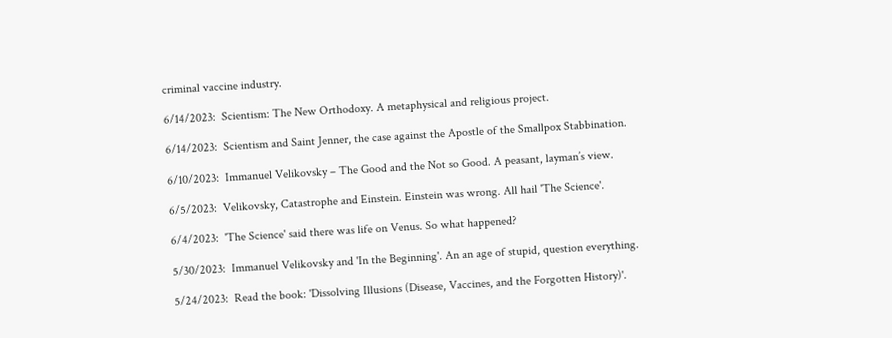criminal vaccine industry.

6/14/2023:  Scientism: The New Orthodoxy. A metaphysical and religious project.

6/14/2023:  Scientism and Saint Jenner, the case against the Apostle of the Smallpox Stabbination.

6/10/2023:  Immanuel Velikovsky – The Good and the Not so Good. A peasant, layman’s view.

6/5/2023:  Velikovsky, Catastrophe and Einstein. Einstein was wrong. All hail 'The Science'.

6/4/2023:  'The Science' said there was life on Venus. So what happened?

5/30/2023:  Immanuel Velikovsky and 'In the Beginning'. An an age of stupid, question everything.

5/24/2023:  Read the book: 'Dissolving Illusions (Disease, Vaccines, and the Forgotten History)'.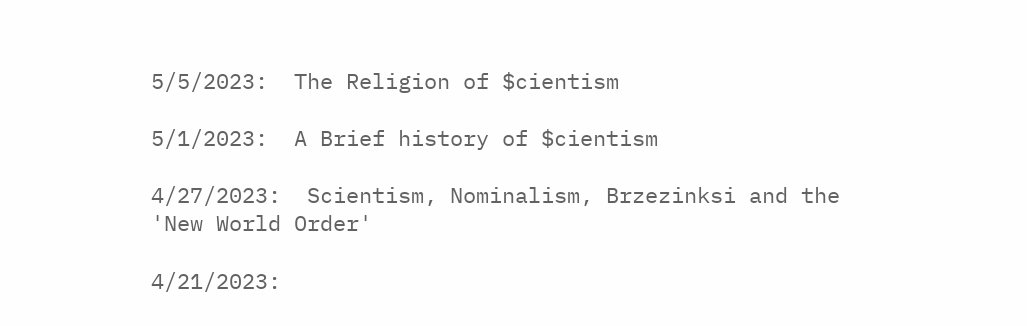5/5/2023:  The Religion of $cientism

5/1/2023:  A Brief history of $cientism

4/27/2023:  Scientism, Nominalism, Brzezinksi and the 'New World Order'

4/21/2023: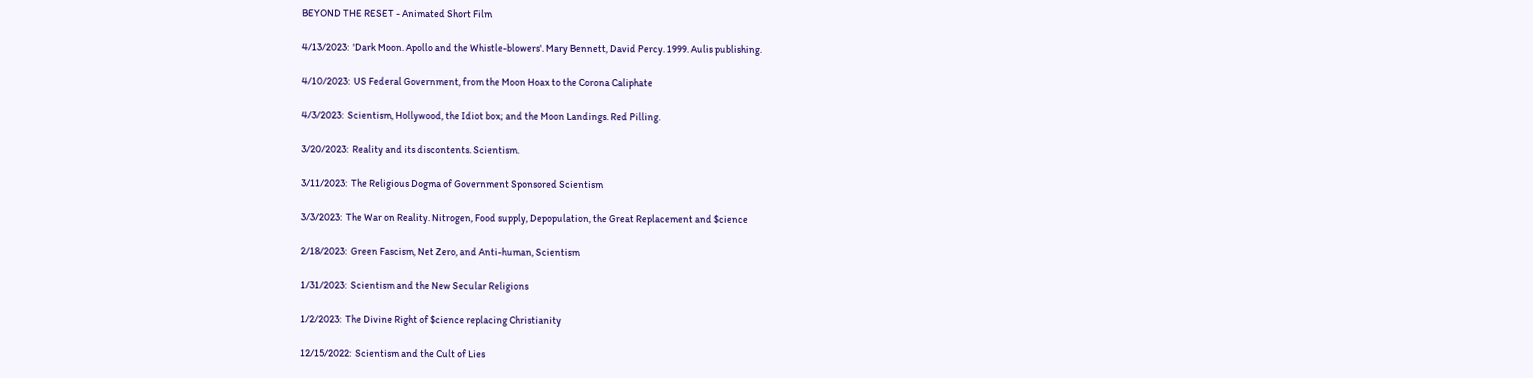BEYOND THE RESET - Animated Short Film

4/13/2023:  'Dark Moon. Apollo and the Whistle-blowers'. Mary Bennett, David Percy. 1999. Aulis publishing.

4/10/2023:  US Federal Government, from the Moon Hoax to the Corona Caliphate

4/3/2023:  Scientism, Hollywood, the Idiot box; and the Moon Landings. Red Pilling.

3/20/2023:  Reality and its discontents. Scientism.

3/11/2023:  The Religious Dogma of Government Sponsored Scientism

3/3/2023:  The War on Reality. Nitrogen, Food supply, Depopulation, the Great Replacement and $cience

2/18/2023:  Green Fascism, Net Zero, and Anti-human, Scientism

1/31/2023:  Scientism and the New Secular Religions

1/2/2023:  The Divine Right of $cience replacing Christianity

12/15/2022:  Scientism and the Cult of Lies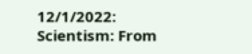12/1/2022:  Scientism: From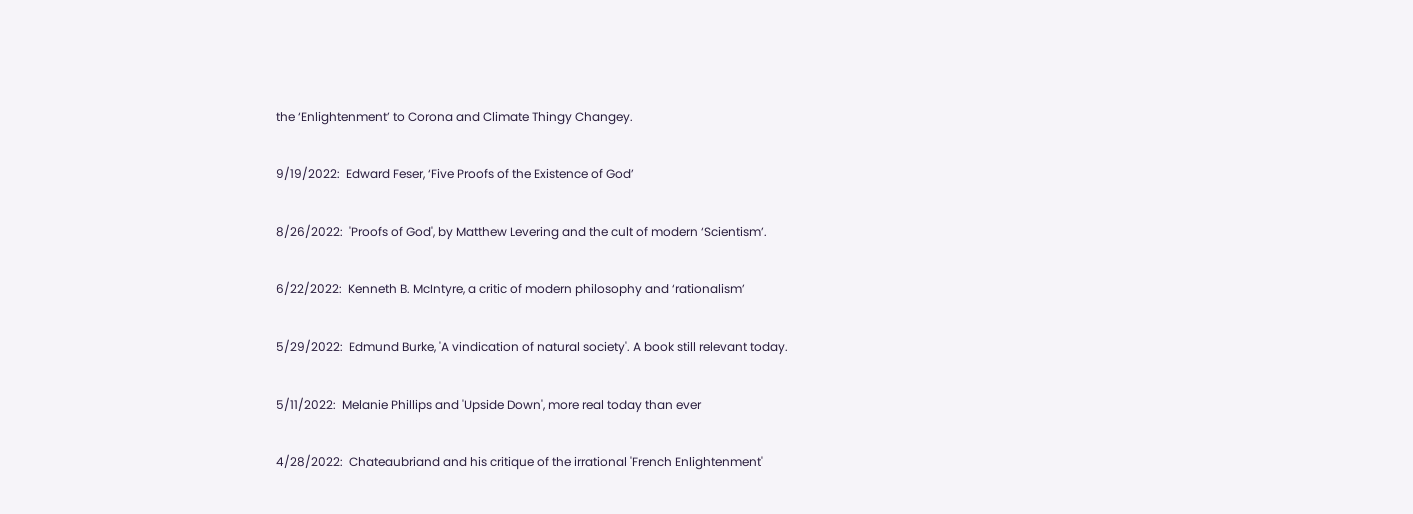the ‘Enlightenment’ to Corona and Climate Thingy Changey.

9/19/2022:  Edward Feser, ‘Five Proofs of the Existence of God’

8/26/2022:  'Proofs of God', by Matthew Levering and the cult of modern ‘Scientism’.

6/22/2022:  Kenneth B. McIntyre, a critic of modern philosophy and ‘rationalism’

5/29/2022:  Edmund Burke, 'A vindication of natural society'. A book still relevant today.

5/11/2022:  Melanie Phillips and 'Upside Down', more real today than ever

4/28/2022:  Chateaubriand and his critique of the irrational 'French Enlightenment'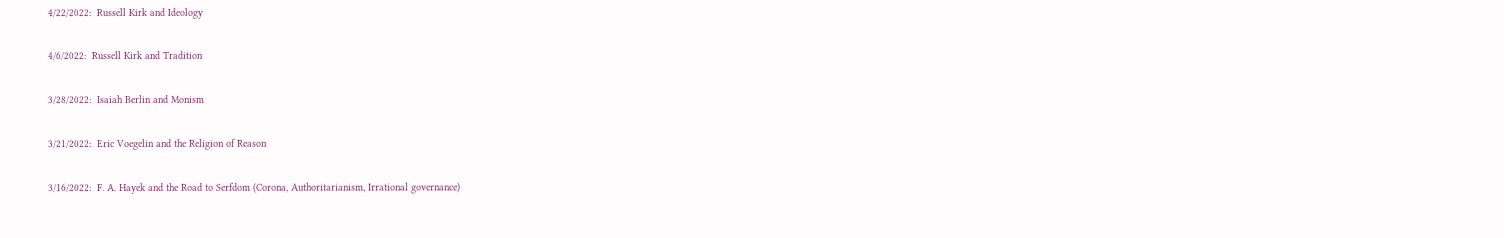4/22/2022:  Russell Kirk and Ideology

4/6/2022:  Russell Kirk and Tradition

3/28/2022:  Isaiah Berlin and Monism

3/21/2022:  Eric Voegelin and the Religion of Reason

3/16/2022:  F. A. Hayek and the Road to Serfdom (Corona, Authoritarianism, Irrational governance)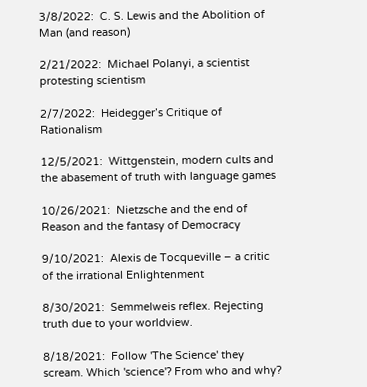3/8/2022:  C. S. Lewis and the Abolition of Man (and reason)

2/21/2022:  Michael Polanyi, a scientist protesting scientism

2/7/2022:  Heidegger’s Critique of Rationalism

12/5/2021:  Wittgenstein, modern cults and the abasement of truth with language games

10/26/2021:  Nietzsche and the end of Reason and the fantasy of Democracy

9/10/2021:  Alexis de Tocqueville – a critic of the irrational Enlightenment

8/30/2021:  Semmelweis reflex. Rejecting truth due to your worldview.

8/18/2021:  Follow 'The Science' they scream. Which 'science'? From who and why?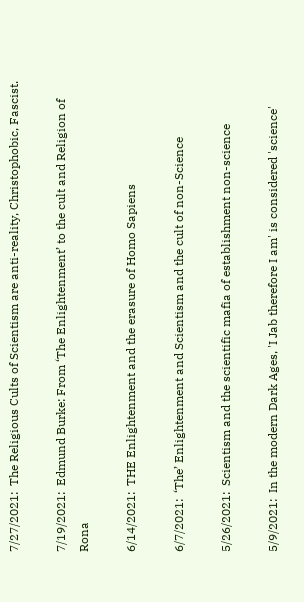7/27/2021:  The Religious Cults of Scientism are anti-reality, Christophobic, Fascist.

7/19/2021:  Edmund Burke: From ‘The Enlightenment’ to the cult and Religion of Rona

6/14/2021:  THE Enlightenment and the erasure of Homo Sapiens

6/7/2021:  ‘The’ Enlightenment and Scientism and the cult of non-Science

5/26/2021:  Scientism and the scientific mafia of establishment non-science

5/9/2021:  In the modern Dark Ages, 'I Jab therefore I am' is considered 'science'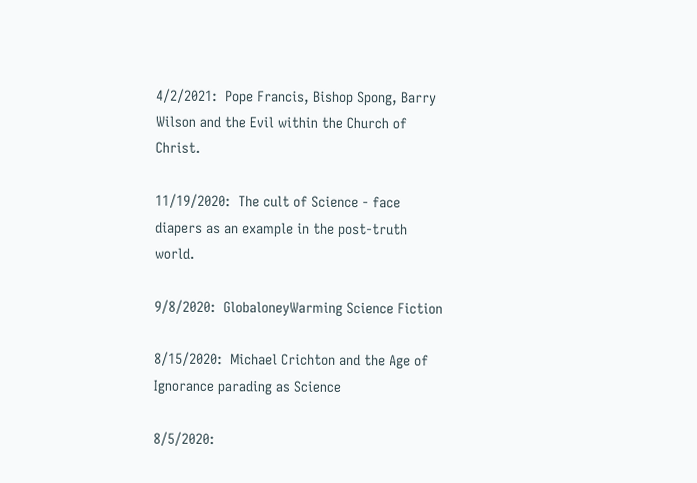4/2/2021:  Pope Francis, Bishop Spong, Barry Wilson and the Evil within the Church of Christ.

11/19/2020:  The cult of Science - face diapers as an example in the post-truth world.

9/8/2020:  GlobaloneyWarming Science Fiction

8/15/2020:  Michael Crichton and the Age of Ignorance parading as Science

8/5/2020: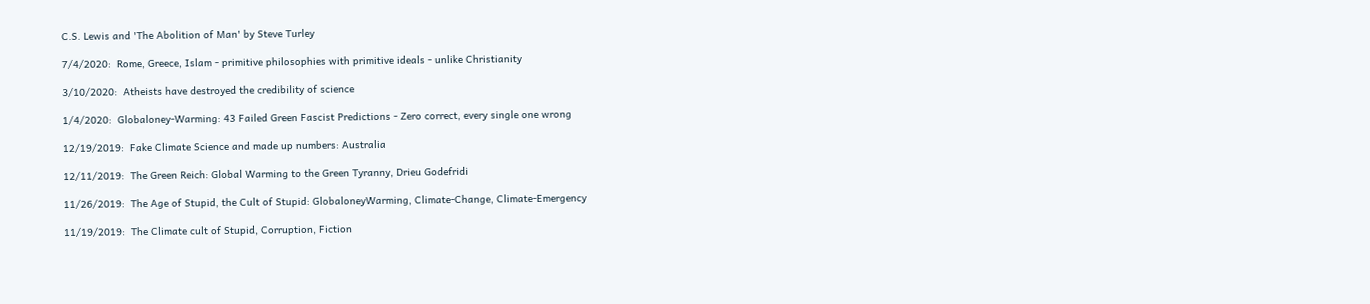C.S. Lewis and 'The Abolition of Man' by Steve Turley

7/4/2020:  Rome, Greece, Islam - primitive philosophies with primitive ideals - unlike Christianity

3/10/2020:  Atheists have destroyed the credibility of science

1/4/2020:  Globaloney-Warming: 43 Failed Green Fascist Predictions - Zero correct, every single one wrong

12/19/2019:  Fake Climate Science and made up numbers: Australia

12/11/2019:  The Green Reich: Global Warming to the Green Tyranny, Drieu Godefridi

11/26/2019:  The Age of Stupid, the Cult of Stupid: GlobaloneyWarming, Climate-Change, Climate-Emergency

11/19/2019:  The Climate cult of Stupid, Corruption, Fiction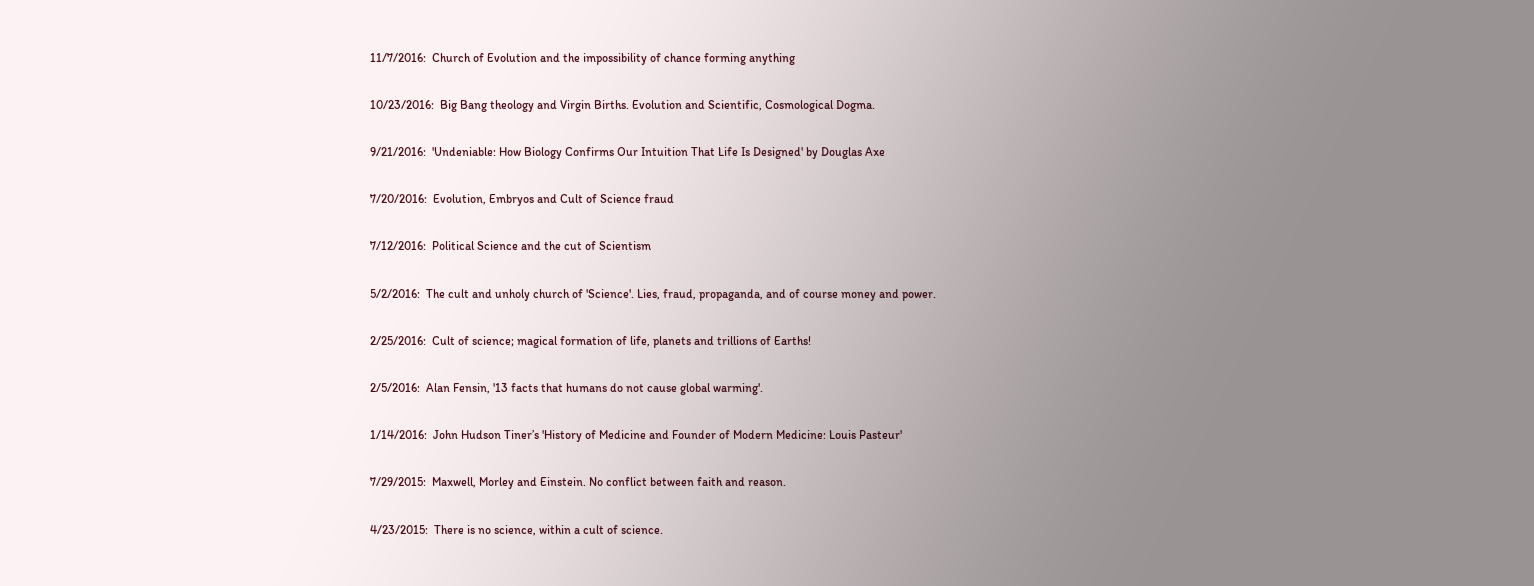11/7/2016:  Church of Evolution and the impossibility of chance forming anything

10/23/2016:  Big Bang theology and Virgin Births. Evolution and Scientific, Cosmological Dogma.

9/21/2016:  'Undeniable: How Biology Confirms Our Intuition That Life Is Designed' by Douglas Axe

7/20/2016:  Evolution, Embryos and Cult of Science fraud

7/12/2016:  Political Science and the cut of Scientism

5/2/2016:  The cult and unholy church of 'Science'. Lies, fraud, propaganda, and of course money and power.

2/25/2016:  Cult of science; magical formation of life, planets and trillions of Earths!

2/5/2016:  Alan Fensin, '13 facts that humans do not cause global warming'.

1/14/2016:  John Hudson Tiner’s 'History of Medicine and Founder of Modern Medicine: Louis Pasteur'

7/29/2015:  Maxwell, Morley and Einstein. No conflict between faith and reason.

4/23/2015:  There is no science, within a cult of science.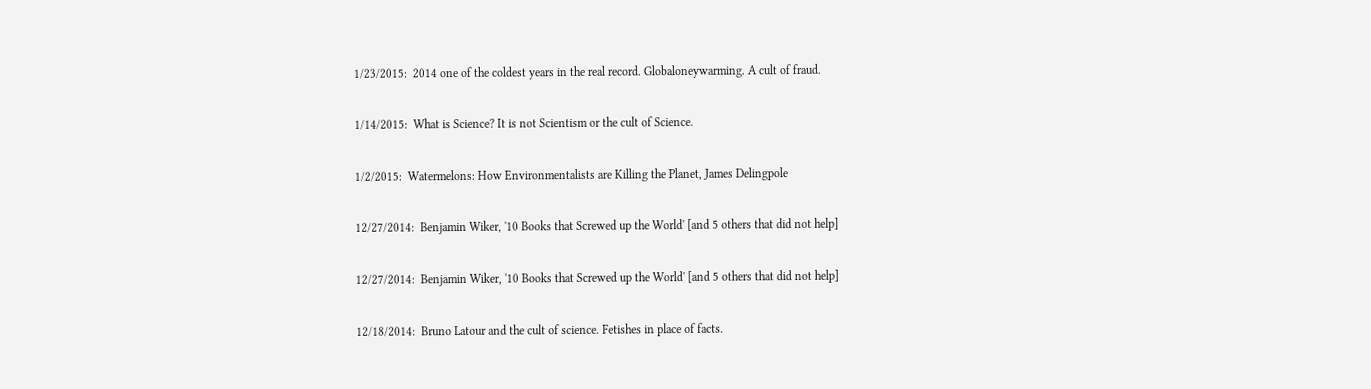1/23/2015:  2014 one of the coldest years in the real record. Globaloneywarming. A cult of fraud.

1/14/2015:  What is Science? It is not Scientism or the cult of Science.

1/2/2015:  Watermelons: How Environmentalists are Killing the Planet, James Delingpole

12/27/2014:  Benjamin Wiker, '10 Books that Screwed up the World' [and 5 others that did not help]

12/27/2014:  Benjamin Wiker, '10 Books that Screwed up the World' [and 5 others that did not help]

12/18/2014:  Bruno Latour and the cult of science. Fetishes in place of facts.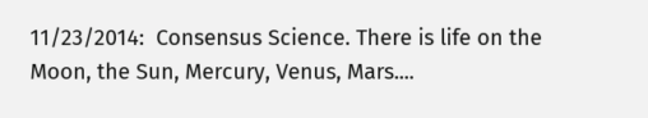11/23/2014:  Consensus Science. There is life on the Moon, the Sun, Mercury, Venus, Mars....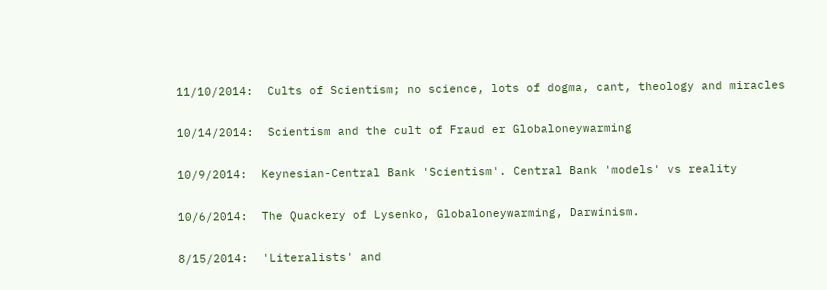11/10/2014:  Cults of Scientism; no science, lots of dogma, cant, theology and miracles

10/14/2014:  Scientism and the cult of Fraud er Globaloneywarming

10/9/2014:  Keynesian-Central Bank 'Scientism'. Central Bank 'models' vs reality

10/6/2014:  The Quackery of Lysenko, Globaloneywarming, Darwinism.

8/15/2014:  'Literalists' and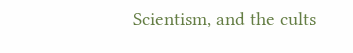Scientism, and the cults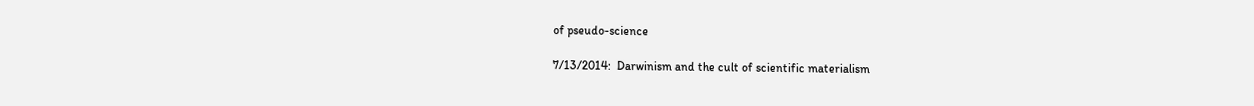of pseudo-science

7/13/2014:  Darwinism and the cult of scientific materialism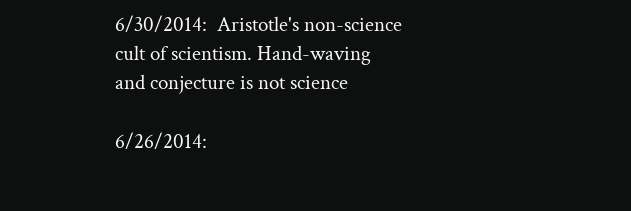6/30/2014:  Aristotle's non-science cult of scientism. Hand-waving and conjecture is not science

6/26/2014: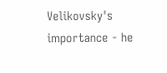Velikovsky's importance - he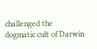challenged the dogmatic cult of Darwin